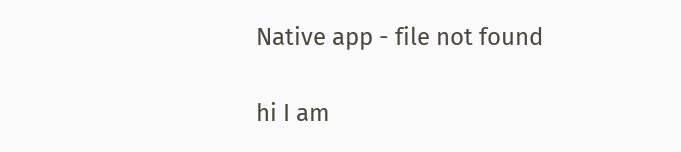Native app - file not found

hi I am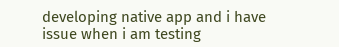developing native app and i have issue when i am testing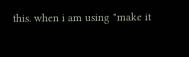this. when i am using "make it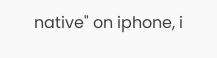native" on iphone, i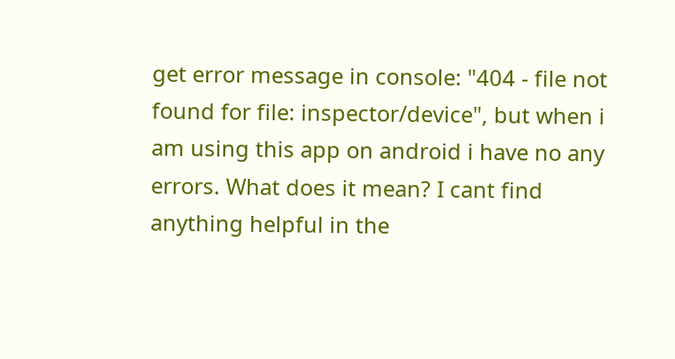get error message in console: "404 - file not found for file: inspector/device", but when i am using this app on android i have no any errors. What does it mean? I cant find anything helpful in the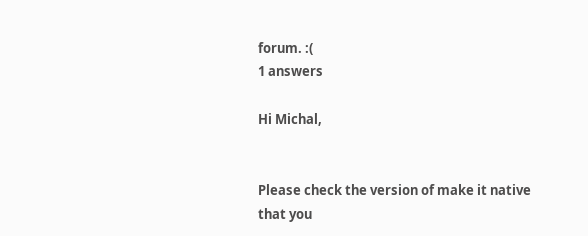forum. :(
1 answers

Hi Michal,


Please check the version of make it native that you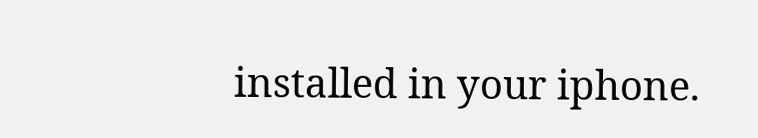installed in your iphone.